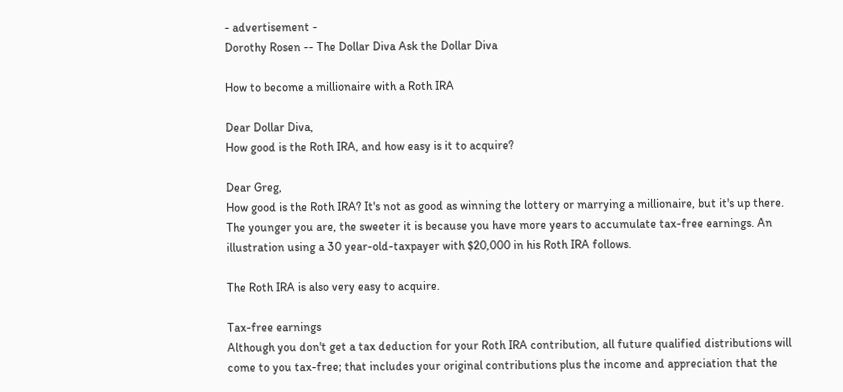- advertisement -
Dorothy Rosen -- The Dollar Diva Ask the Dollar Diva

How to become a millionaire with a Roth IRA

Dear Dollar Diva,
How good is the Roth IRA, and how easy is it to acquire?

Dear Greg,
How good is the Roth IRA? It's not as good as winning the lottery or marrying a millionaire, but it's up there. The younger you are, the sweeter it is because you have more years to accumulate tax-free earnings. An illustration using a 30 year-old-taxpayer with $20,000 in his Roth IRA follows.

The Roth IRA is also very easy to acquire.

Tax-free earnings
Although you don't get a tax deduction for your Roth IRA contribution, all future qualified distributions will come to you tax-free; that includes your original contributions plus the income and appreciation that the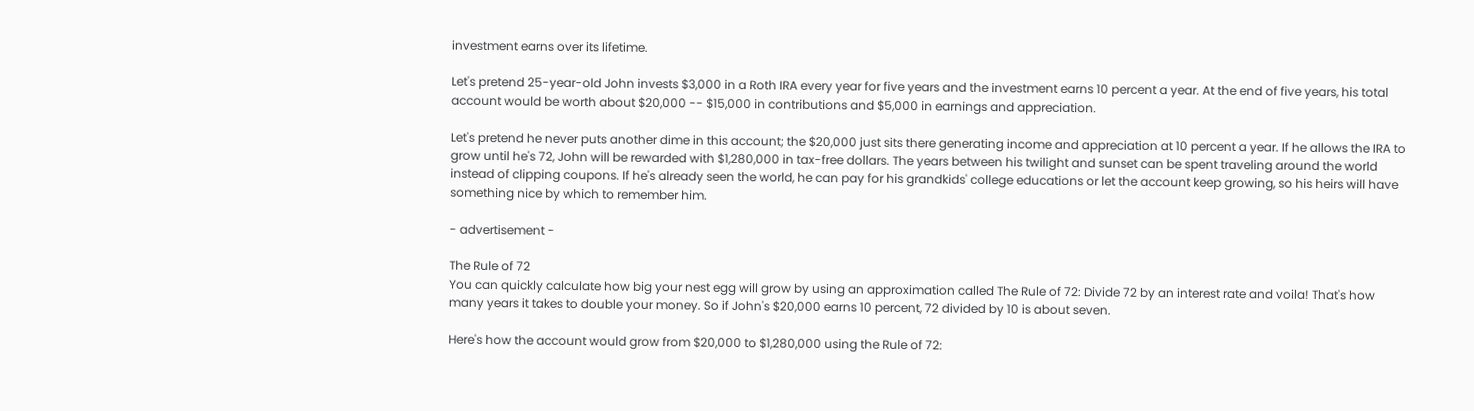investment earns over its lifetime.

Let's pretend 25-year-old John invests $3,000 in a Roth IRA every year for five years and the investment earns 10 percent a year. At the end of five years, his total account would be worth about $20,000 -- $15,000 in contributions and $5,000 in earnings and appreciation.

Let's pretend he never puts another dime in this account; the $20,000 just sits there generating income and appreciation at 10 percent a year. If he allows the IRA to grow until he's 72, John will be rewarded with $1,280,000 in tax-free dollars. The years between his twilight and sunset can be spent traveling around the world instead of clipping coupons. If he's already seen the world, he can pay for his grandkids' college educations or let the account keep growing, so his heirs will have something nice by which to remember him.

- advertisement -

The Rule of 72
You can quickly calculate how big your nest egg will grow by using an approximation called The Rule of 72: Divide 72 by an interest rate and voila! That's how many years it takes to double your money. So if John's $20,000 earns 10 percent, 72 divided by 10 is about seven.

Here's how the account would grow from $20,000 to $1,280,000 using the Rule of 72: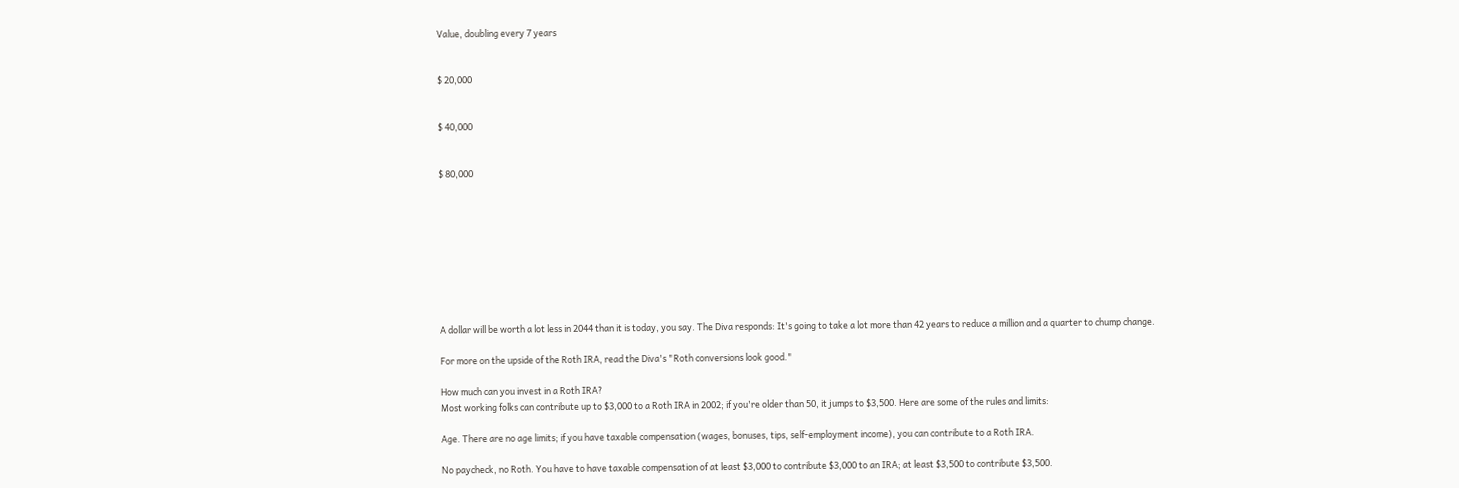Value, doubling every 7 years


$ 20,000


$ 40,000


$ 80,000









A dollar will be worth a lot less in 2044 than it is today, you say. The Diva responds: It's going to take a lot more than 42 years to reduce a million and a quarter to chump change.

For more on the upside of the Roth IRA, read the Diva's "Roth conversions look good."

How much can you invest in a Roth IRA?
Most working folks can contribute up to $3,000 to a Roth IRA in 2002; if you're older than 50, it jumps to $3,500. Here are some of the rules and limits:

Age. There are no age limits; if you have taxable compensation (wages, bonuses, tips, self-employment income), you can contribute to a Roth IRA.

No paycheck, no Roth. You have to have taxable compensation of at least $3,000 to contribute $3,000 to an IRA; at least $3,500 to contribute $3,500.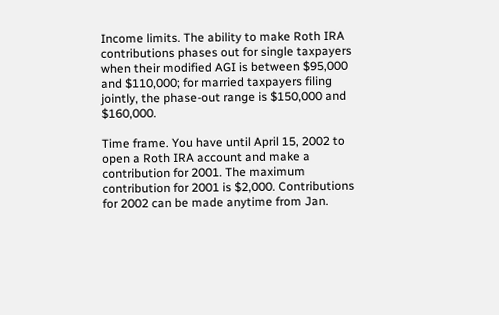Income limits. The ability to make Roth IRA contributions phases out for single taxpayers when their modified AGI is between $95,000 and $110,000; for married taxpayers filing jointly, the phase-out range is $150,000 and $160,000.

Time frame. You have until April 15, 2002 to open a Roth IRA account and make a contribution for 2001. The maximum contribution for 2001 is $2,000. Contributions for 2002 can be made anytime from Jan.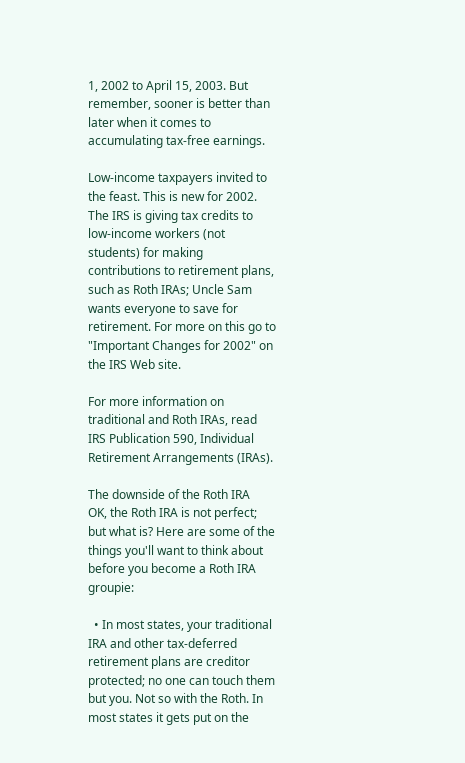1, 2002 to April 15, 2003. But remember, sooner is better than later when it comes to accumulating tax-free earnings.

Low-income taxpayers invited to the feast. This is new for 2002. The IRS is giving tax credits to low-income workers (not students) for making contributions to retirement plans, such as Roth IRAs; Uncle Sam wants everyone to save for retirement. For more on this go to "Important Changes for 2002" on the IRS Web site.

For more information on traditional and Roth IRAs, read IRS Publication 590, Individual Retirement Arrangements (IRAs).

The downside of the Roth IRA
OK, the Roth IRA is not perfect; but what is? Here are some of the things you'll want to think about before you become a Roth IRA groupie:

  • In most states, your traditional IRA and other tax-deferred retirement plans are creditor protected; no one can touch them but you. Not so with the Roth. In most states it gets put on the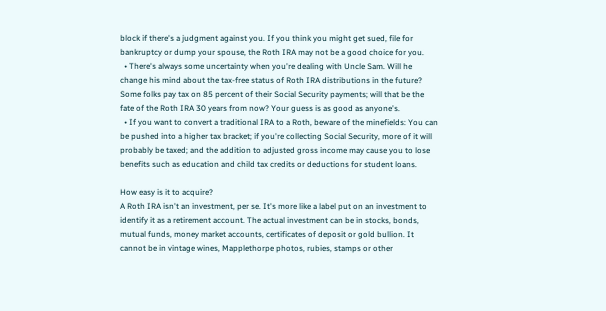block if there's a judgment against you. If you think you might get sued, file for bankruptcy or dump your spouse, the Roth IRA may not be a good choice for you.
  • There's always some uncertainty when you're dealing with Uncle Sam. Will he change his mind about the tax-free status of Roth IRA distributions in the future? Some folks pay tax on 85 percent of their Social Security payments; will that be the fate of the Roth IRA 30 years from now? Your guess is as good as anyone's.
  • If you want to convert a traditional IRA to a Roth, beware of the minefields: You can be pushed into a higher tax bracket; if you're collecting Social Security, more of it will probably be taxed; and the addition to adjusted gross income may cause you to lose benefits such as education and child tax credits or deductions for student loans.

How easy is it to acquire?
A Roth IRA isn't an investment, per se. It's more like a label put on an investment to identify it as a retirement account. The actual investment can be in stocks, bonds, mutual funds, money market accounts, certificates of deposit or gold bullion. It cannot be in vintage wines, Mapplethorpe photos, rubies, stamps or other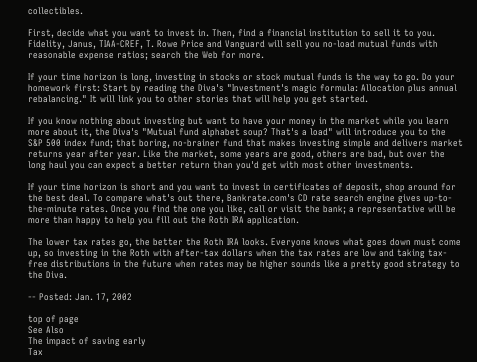collectibles.

First, decide what you want to invest in. Then, find a financial institution to sell it to you. Fidelity, Janus, TIAA-CREF, T. Rowe Price and Vanguard will sell you no-load mutual funds with reasonable expense ratios; search the Web for more.

If your time horizon is long, investing in stocks or stock mutual funds is the way to go. Do your homework first: Start by reading the Diva's "Investment's magic formula: Allocation plus annual rebalancing." It will link you to other stories that will help you get started.

If you know nothing about investing but want to have your money in the market while you learn more about it, the Diva's "Mutual fund alphabet soup? That's a load" will introduce you to the S&P 500 index fund; that boring, no-brainer fund that makes investing simple and delivers market returns year after year. Like the market, some years are good, others are bad, but over the long haul you can expect a better return than you'd get with most other investments.

If your time horizon is short and you want to invest in certificates of deposit, shop around for the best deal. To compare what's out there, Bankrate.com's CD rate search engine gives up-to-the-minute rates. Once you find the one you like, call or visit the bank; a representative will be more than happy to help you fill out the Roth IRA application.

The lower tax rates go, the better the Roth IRA looks. Everyone knows what goes down must come up, so investing in the Roth with after-tax dollars when the tax rates are low and taking tax-free distributions in the future when rates may be higher sounds like a pretty good strategy to the Diva.

-- Posted: Jan. 17, 2002

top of page
See Also
The impact of saving early
Tax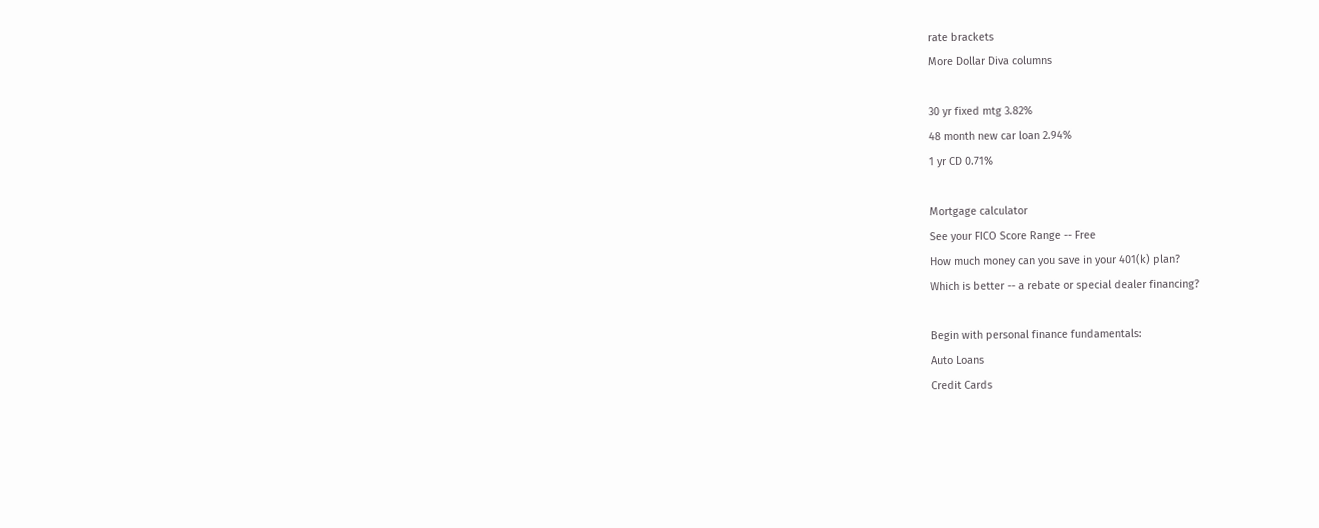rate brackets
More Dollar Diva columns

30 yr fixed mtg 3.82%
48 month new car loan 2.94%
1 yr CD 0.71%

Mortgage calculator
See your FICO Score Range -- Free
How much money can you save in your 401(k) plan?
Which is better -- a rebate or special dealer financing?

Begin with personal finance fundamentals:
Auto Loans
Credit Cards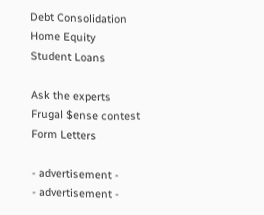Debt Consolidation
Home Equity
Student Loans

Ask the experts
Frugal $ense contest
Form Letters

- advertisement -
- advertisement -